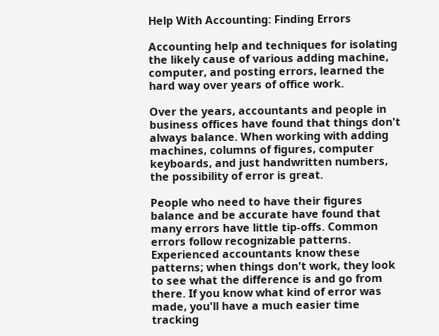Help With Accounting: Finding Errors

Accounting help and techniques for isolating the likely cause of various adding machine, computer, and posting errors, learned the hard way over years of office work.

Over the years, accountants and people in business offices have found that things don't always balance. When working with adding machines, columns of figures, computer keyboards, and just handwritten numbers, the possibility of error is great.

People who need to have their figures balance and be accurate have found that many errors have little tip-offs. Common errors follow recognizable patterns. Experienced accountants know these patterns; when things don't work, they look to see what the difference is and go from there. If you know what kind of error was made, you'll have a much easier time tracking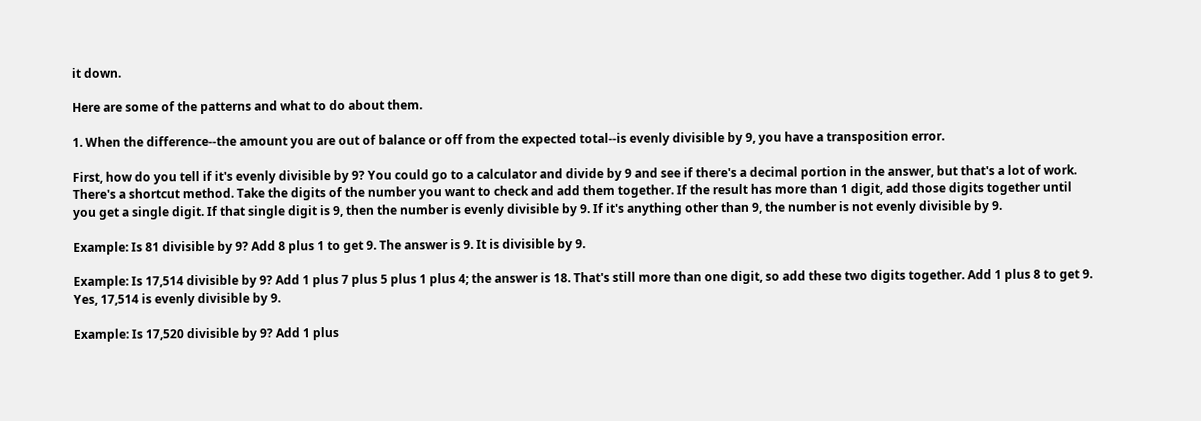it down.

Here are some of the patterns and what to do about them.

1. When the difference--the amount you are out of balance or off from the expected total--is evenly divisible by 9, you have a transposition error.

First, how do you tell if it's evenly divisible by 9? You could go to a calculator and divide by 9 and see if there's a decimal portion in the answer, but that's a lot of work. There's a shortcut method. Take the digits of the number you want to check and add them together. If the result has more than 1 digit, add those digits together until you get a single digit. If that single digit is 9, then the number is evenly divisible by 9. If it's anything other than 9, the number is not evenly divisible by 9.

Example: Is 81 divisible by 9? Add 8 plus 1 to get 9. The answer is 9. It is divisible by 9.

Example: Is 17,514 divisible by 9? Add 1 plus 7 plus 5 plus 1 plus 4; the answer is 18. That's still more than one digit, so add these two digits together. Add 1 plus 8 to get 9. Yes, 17,514 is evenly divisible by 9.

Example: Is 17,520 divisible by 9? Add 1 plus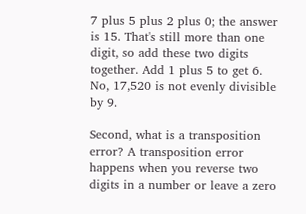7 plus 5 plus 2 plus 0; the answer is 15. That's still more than one digit, so add these two digits together. Add 1 plus 5 to get 6. No, 17,520 is not evenly divisible by 9.

Second, what is a transposition error? A transposition error happens when you reverse two digits in a number or leave a zero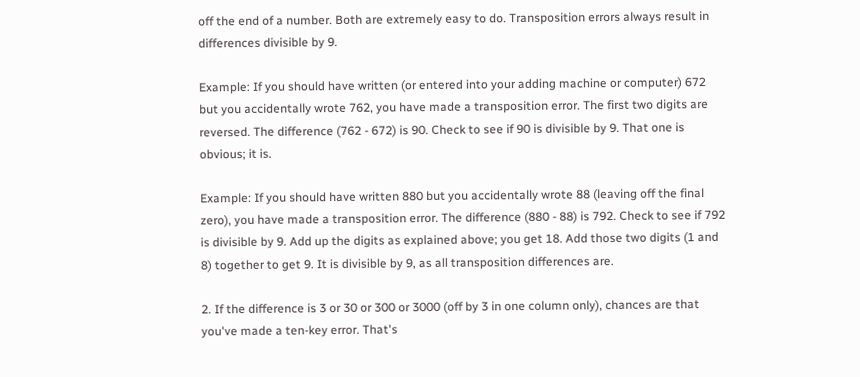off the end of a number. Both are extremely easy to do. Transposition errors always result in differences divisible by 9.

Example: If you should have written (or entered into your adding machine or computer) 672 but you accidentally wrote 762, you have made a transposition error. The first two digits are reversed. The difference (762 - 672) is 90. Check to see if 90 is divisible by 9. That one is obvious; it is.

Example: If you should have written 880 but you accidentally wrote 88 (leaving off the final zero), you have made a transposition error. The difference (880 - 88) is 792. Check to see if 792 is divisible by 9. Add up the digits as explained above; you get 18. Add those two digits (1 and 8) together to get 9. It is divisible by 9, as all transposition differences are.

2. If the difference is 3 or 30 or 300 or 3000 (off by 3 in one column only), chances are that you've made a ten-key error. That's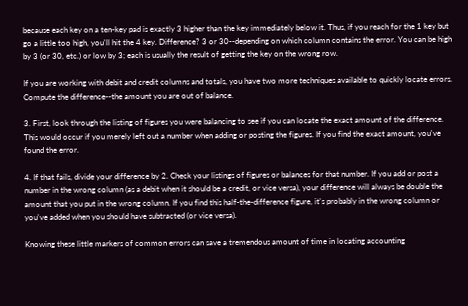because each key on a ten-key pad is exactly 3 higher than the key immediately below it. Thus, if you reach for the 1 key but go a little too high, you'll hit the 4 key. Difference? 3 or 30--depending on which column contains the error. You can be high by 3 (or 30, etc.) or low by 3; each is usually the result of getting the key on the wrong row.

If you are working with debit and credit columns and totals, you have two more techniques available to quickly locate errors. Compute the difference--the amount you are out of balance.

3. First, look through the listing of figures you were balancing to see if you can locate the exact amount of the difference. This would occur if you merely left out a number when adding or posting the figures. If you find the exact amount, you've found the error.

4. If that fails, divide your difference by 2. Check your listings of figures or balances for that number. If you add or post a number in the wrong column (as a debit when it should be a credit, or vice versa), your difference will always be double the amount that you put in the wrong column. If you find this half-the-difference figure, it's probably in the wrong column or you've added when you should have subtracted (or vice versa).

Knowing these little markers of common errors can save a tremendous amount of time in locating accounting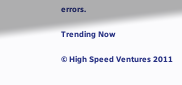errors.

Trending Now

© High Speed Ventures 2011